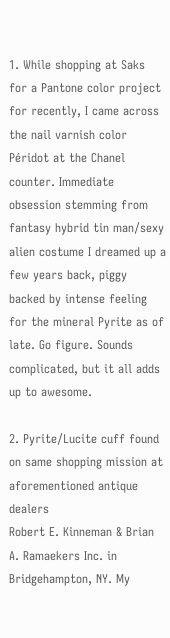1. While shopping at Saks for a Pantone color project for recently, I came across the nail varnish color Péridot at the Chanel counter. Immediate obsession stemming from fantasy hybrid tin man/sexy alien costume I dreamed up a few years back, piggy backed by intense feeling for the mineral Pyrite as of late. Go figure. Sounds complicated, but it all adds up to awesome.

2. Pyrite/Lucite cuff found on same shopping mission at aforementioned antique dealers
Robert E. Kinneman & Brian A. Ramaekers Inc. in Bridgehampton, NY. My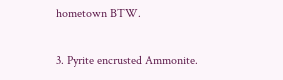hometown BTW.

3. Pyrite encrusted Ammonite.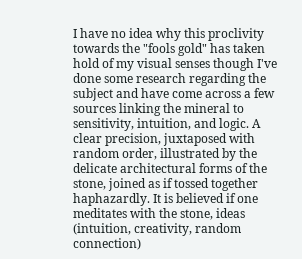I have no idea why this proclivity towards the "fools gold" has taken hold of my visual senses though I've done some research regarding the subject and have come across a few sources linking the mineral to sensitivity, intuition, and logic. A clear precision, juxtaposed with random order, illustrated by the delicate architectural forms of the stone, joined as if tossed together haphazardly. It is believed if one meditates with the stone, ideas (intuition, creativity, random connection)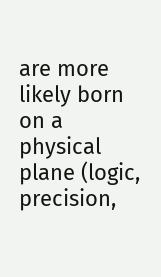are more likely born on a physical plane (logic, precision,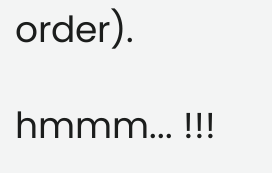order).

hmmm... !!!